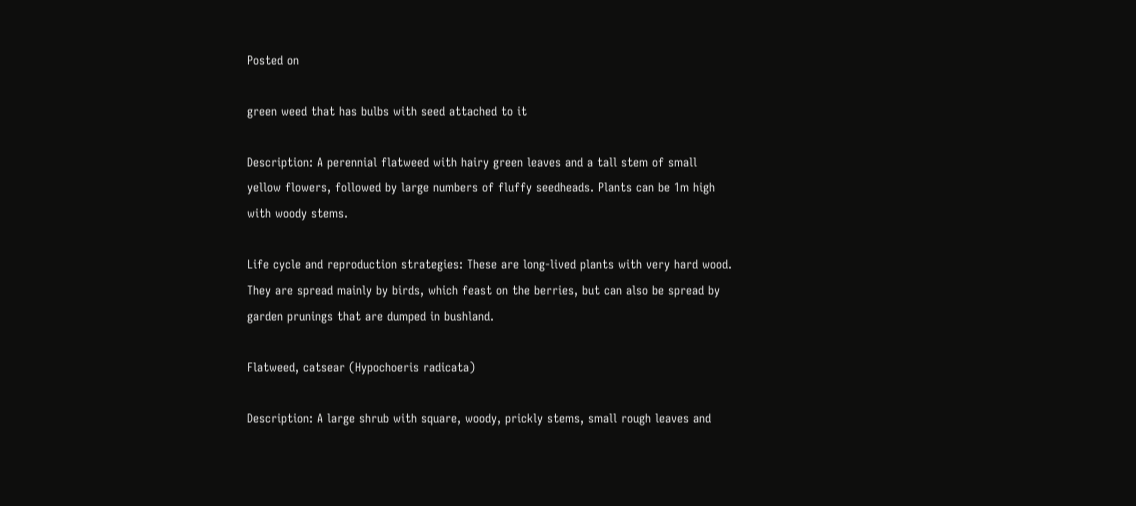Posted on

green weed that has bulbs with seed attached to it

Description: A perennial flatweed with hairy green leaves and a tall stem of small yellow flowers, followed by large numbers of fluffy seedheads. Plants can be 1m high with woody stems.

Life cycle and reproduction strategies: These are long-lived plants with very hard wood. They are spread mainly by birds, which feast on the berries, but can also be spread by garden prunings that are dumped in bushland.

Flatweed, catsear (Hypochoeris radicata)

Description: A large shrub with square, woody, prickly stems, small rough leaves and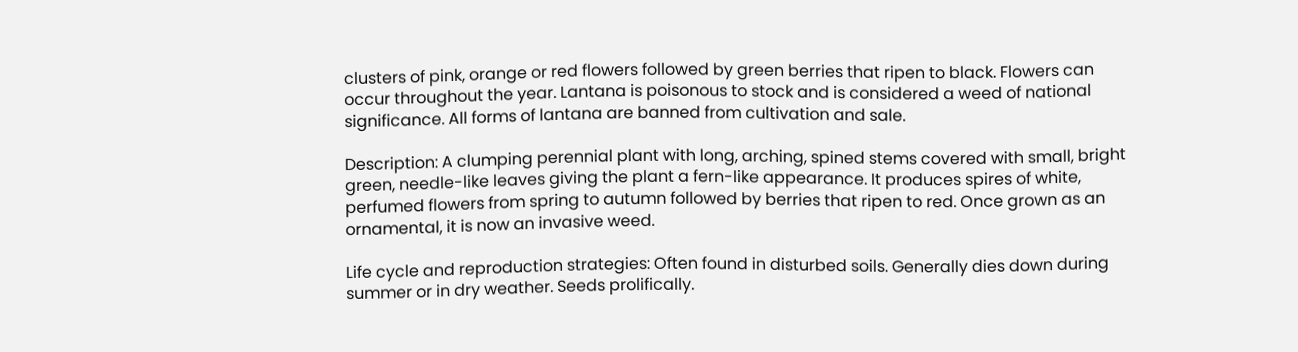clusters of pink, orange or red flowers followed by green berries that ripen to black. Flowers can occur throughout the year. Lantana is poisonous to stock and is considered a weed of national significance. All forms of lantana are banned from cultivation and sale.

Description: A clumping perennial plant with long, arching, spined stems covered with small, bright green, needle-like leaves giving the plant a fern-like appearance. It produces spires of white, perfumed flowers from spring to autumn followed by berries that ripen to red. Once grown as an ornamental, it is now an invasive weed.

Life cycle and reproduction strategies: Often found in disturbed soils. Generally dies down during summer or in dry weather. Seeds prolifically.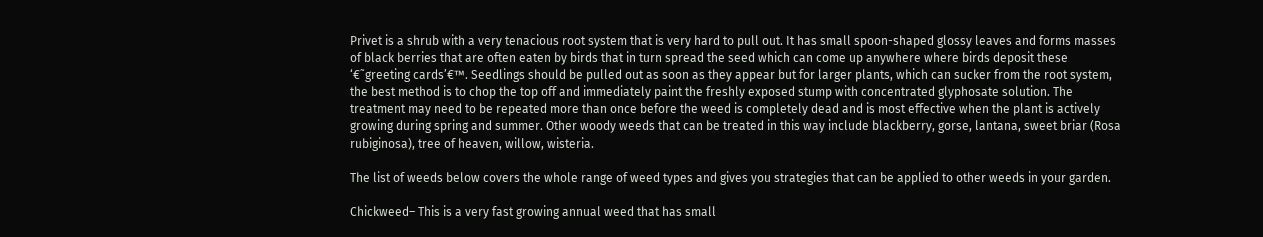Privet is a shrub with a very tenacious root system that is very hard to pull out. It has small spoon-shaped glossy leaves and forms masses of black berries that are often eaten by birds that in turn spread the seed which can come up anywhere where birds deposit these ‘€˜greeting cards’€™. Seedlings should be pulled out as soon as they appear but for larger plants, which can sucker from the root system, the best method is to chop the top off and immediately paint the freshly exposed stump with concentrated glyphosate solution. The treatment may need to be repeated more than once before the weed is completely dead and is most effective when the plant is actively growing during spring and summer. Other woody weeds that can be treated in this way include blackberry, gorse, lantana, sweet briar (Rosa rubiginosa), tree of heaven, willow, wisteria.

The list of weeds below covers the whole range of weed types and gives you strategies that can be applied to other weeds in your garden.

Chickweed– This is a very fast growing annual weed that has small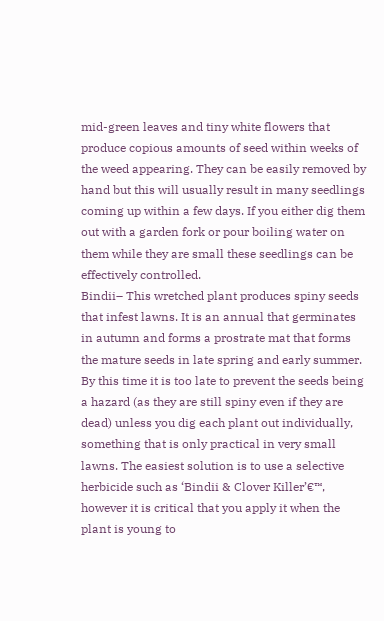mid-green leaves and tiny white flowers that produce copious amounts of seed within weeks of the weed appearing. They can be easily removed by hand but this will usually result in many seedlings coming up within a few days. If you either dig them out with a garden fork or pour boiling water on them while they are small these seedlings can be effectively controlled.
Bindii– This wretched plant produces spiny seeds that infest lawns. It is an annual that germinates in autumn and forms a prostrate mat that forms the mature seeds in late spring and early summer. By this time it is too late to prevent the seeds being a hazard (as they are still spiny even if they are dead) unless you dig each plant out individually, something that is only practical in very small lawns. The easiest solution is to use a selective herbicide such as ‘Bindii & Clover Killer’€™, however it is critical that you apply it when the plant is young to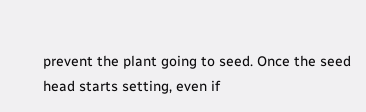prevent the plant going to seed. Once the seed head starts setting, even if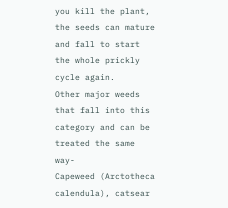you kill the plant, the seeds can mature and fall to start the whole prickly cycle again.
Other major weeds that fall into this category and can be treated the same way-
Capeweed (Arctotheca calendula), catsear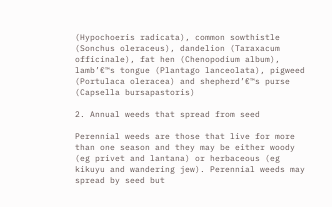(Hypochoeris radicata), common sowthistle (Sonchus oleraceus), dandelion (Taraxacum officinale), fat hen (Chenopodium album), lamb’€™s tongue (Plantago lanceolata), pigweed (Portulaca oleracea) and shepherd’€™s purse (Capsella bursapastoris)

2. Annual weeds that spread from seed

Perennial weeds are those that live for more than one season and they may be either woody (eg privet and lantana) or herbaceous (eg kikuyu and wandering jew). Perennial weeds may spread by seed but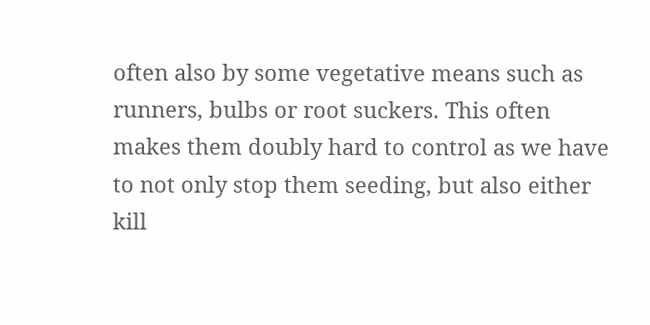often also by some vegetative means such as runners, bulbs or root suckers. This often makes them doubly hard to control as we have to not only stop them seeding, but also either kill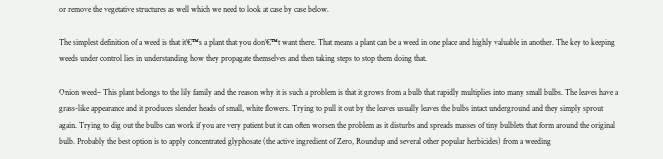or remove the vegetative structures as well which we need to look at case by case below.

The simplest definition of a weed is that it’€™s a plant that you don’€™t want there. That means a plant can be a weed in one place and highly valuable in another. The key to keeping weeds under control lies in understanding how they propagate themselves and then taking steps to stop them doing that.

Onion weed– This plant belongs to the lily family and the reason why it is such a problem is that it grows from a bulb that rapidly multiplies into many small bulbs. The leaves have a grass-like appearance and it produces slender heads of small, white flowers. Trying to pull it out by the leaves usually leaves the bulbs intact underground and they simply sprout again. Trying to dig out the bulbs can work if you are very patient but it can often worsen the problem as it disturbs and spreads masses of tiny bulblets that form around the original bulb. Probably the best option is to apply concentrated glyphosate (the active ingredient of Zero, Roundup and several other popular herbicides) from a weeding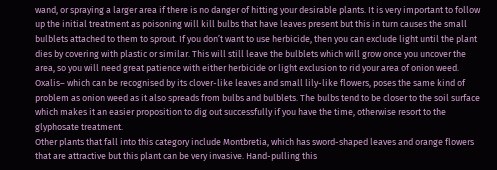wand, or spraying a larger area if there is no danger of hitting your desirable plants. It is very important to follow up the initial treatment as poisoning will kill bulbs that have leaves present but this in turn causes the small bulblets attached to them to sprout. If you don’t want to use herbicide, then you can exclude light until the plant dies by covering with plastic or similar. This will still leave the bulblets which will grow once you uncover the area, so you will need great patience with either herbicide or light exclusion to rid your area of onion weed.
Oxalis– which can be recognised by its clover-like leaves and small lily-like flowers, poses the same kind of problem as onion weed as it also spreads from bulbs and bulblets. The bulbs tend to be closer to the soil surface which makes it an easier proposition to dig out successfully if you have the time, otherwise resort to the glyphosate treatment.
Other plants that fall into this category include Montbretia, which has sword-shaped leaves and orange flowers that are attractive but this plant can be very invasive. Hand-pulling this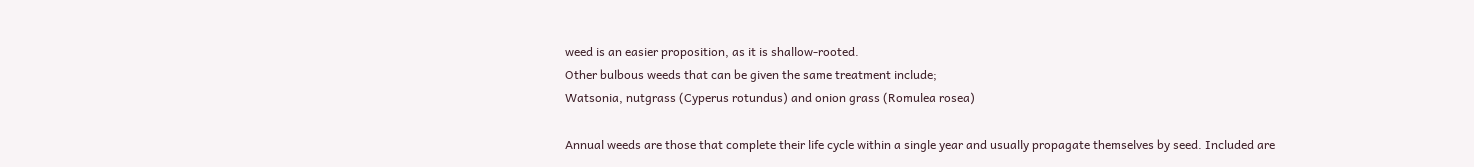weed is an easier proposition, as it is shallow-rooted.
Other bulbous weeds that can be given the same treatment include;
Watsonia, nutgrass (Cyperus rotundus) and onion grass (Romulea rosea)

Annual weeds are those that complete their life cycle within a single year and usually propagate themselves by seed. Included are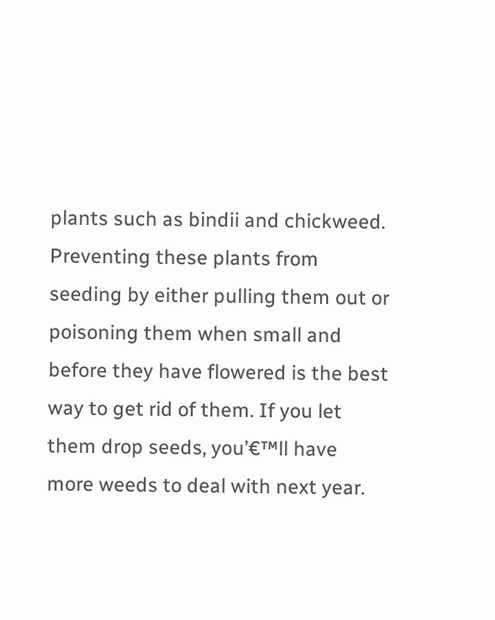plants such as bindii and chickweed. Preventing these plants from seeding by either pulling them out or poisoning them when small and before they have flowered is the best way to get rid of them. If you let them drop seeds, you’€™ll have more weeds to deal with next year.